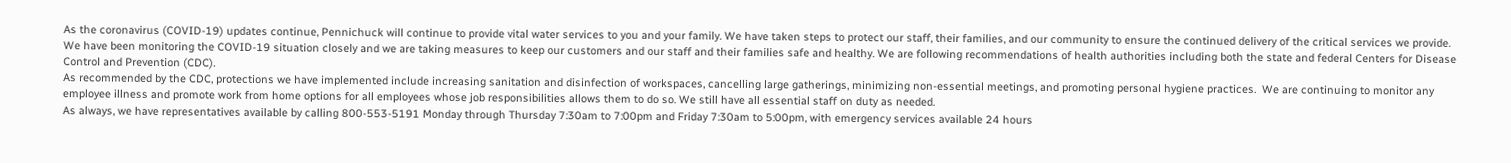As the coronavirus (COVID-19) updates continue, Pennichuck will continue to provide vital water services to you and your family. We have taken steps to protect our staff, their families, and our community to ensure the continued delivery of the critical services we provide.
We have been monitoring the COVID-19 situation closely and we are taking measures to keep our customers and our staff and their families safe and healthy. We are following recommendations of health authorities including both the state and federal Centers for Disease Control and Prevention (CDC).
As recommended by the CDC, protections we have implemented include increasing sanitation and disinfection of workspaces, cancelling large gatherings, minimizing non-essential meetings, and promoting personal hygiene practices.  We are continuing to monitor any employee illness and promote work from home options for all employees whose job responsibilities allows them to do so. We still have all essential staff on duty as needed.
As always, we have representatives available by calling 800-553-5191 Monday through Thursday 7:30am to 7:00pm and Friday 7:30am to 5:00pm, with emergency services available 24 hours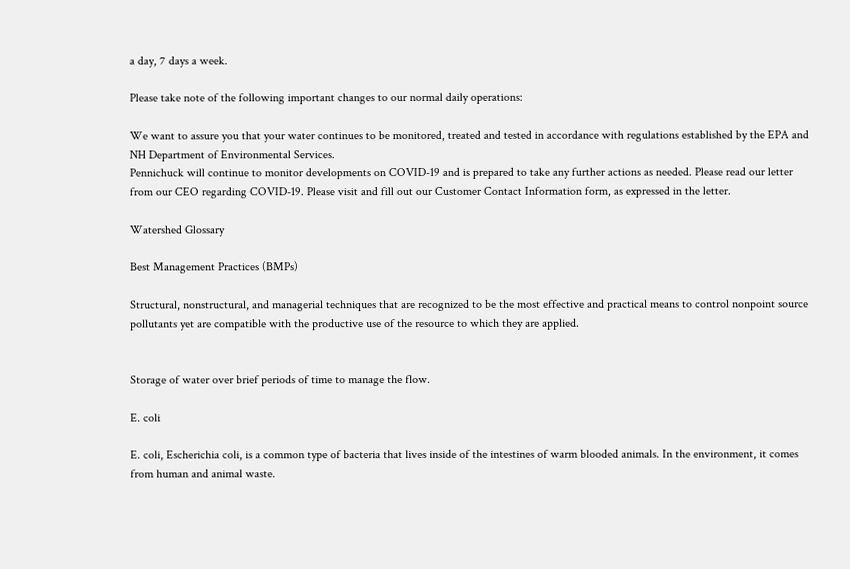a day, 7 days a week.

Please take note of the following important changes to our normal daily operations:

We want to assure you that your water continues to be monitored, treated and tested in accordance with regulations established by the EPA and NH Department of Environmental Services.
Pennichuck will continue to monitor developments on COVID-19 and is prepared to take any further actions as needed. Please read our letter from our CEO regarding COVID-19. Please visit and fill out our Customer Contact Information form, as expressed in the letter.

Watershed Glossary

Best Management Practices (BMPs)

Structural, nonstructural, and managerial techniques that are recognized to be the most effective and practical means to control nonpoint source pollutants yet are compatible with the productive use of the resource to which they are applied.


Storage of water over brief periods of time to manage the flow.

E. coli

E. coli, Escherichia coli, is a common type of bacteria that lives inside of the intestines of warm blooded animals. In the environment, it comes from human and animal waste.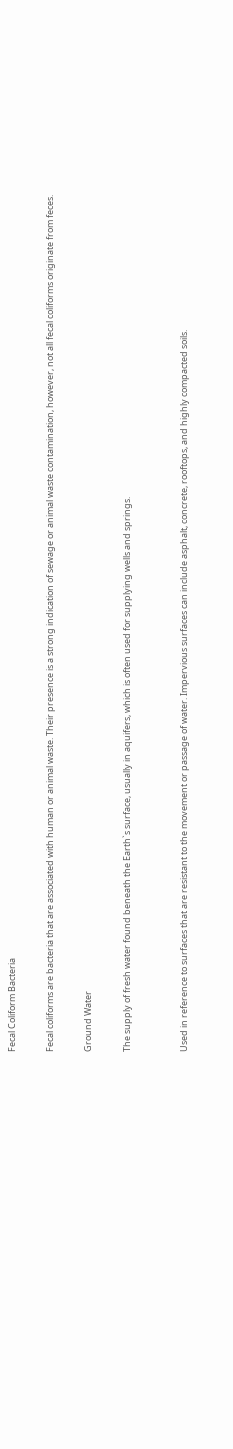Fecal Coliform Bacteria

Fecal coliforms are bacteria that are associated with human or animal waste. Their presence is a strong indication of sewage or animal waste contamination, however, not all fecal coliforms originate from feces.

Ground Water

The supply of fresh water found beneath the Earth`s surface, usually in aquifers, which is often used for supplying wells and springs.


Used in reference to surfaces that are resistant to the movement or passage of water. Impervious surfaces can include asphalt, concrete, rooftops, and highly compacted soils.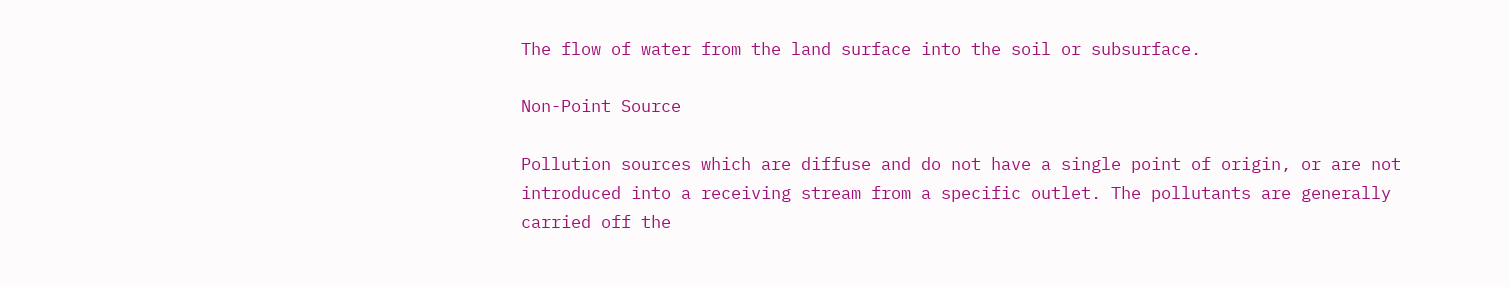The flow of water from the land surface into the soil or subsurface.

Non-Point Source

Pollution sources which are diffuse and do not have a single point of origin, or are not introduced into a receiving stream from a specific outlet. The pollutants are generally carried off the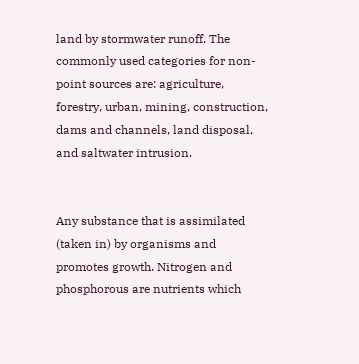land by stormwater runoff. The commonly used categories for non-point sources are: agriculture, forestry, urban, mining, construction, dams and channels, land disposal, and saltwater intrusion.


Any substance that is assimilated (taken in) by organisms and promotes growth. Nitrogen and phosphorous are nutrients which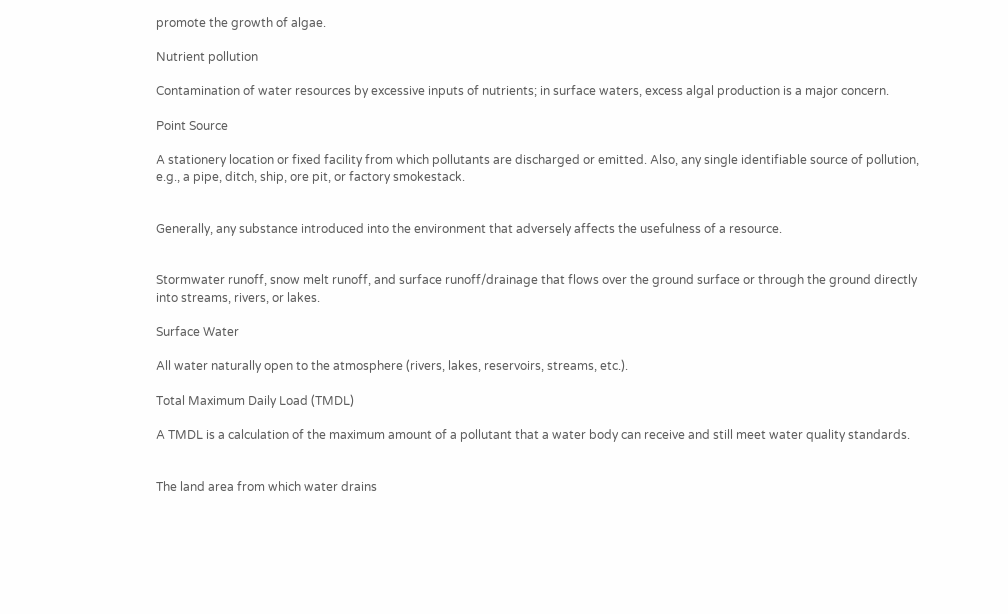promote the growth of algae.

Nutrient pollution

Contamination of water resources by excessive inputs of nutrients; in surface waters, excess algal production is a major concern.

Point Source

A stationery location or fixed facility from which pollutants are discharged or emitted. Also, any single identifiable source of pollution, e.g., a pipe, ditch, ship, ore pit, or factory smokestack.


Generally, any substance introduced into the environment that adversely affects the usefulness of a resource.


Stormwater runoff, snow melt runoff, and surface runoff/drainage that flows over the ground surface or through the ground directly into streams, rivers, or lakes.

Surface Water

All water naturally open to the atmosphere (rivers, lakes, reservoirs, streams, etc.).

Total Maximum Daily Load (TMDL)

A TMDL is a calculation of the maximum amount of a pollutant that a water body can receive and still meet water quality standards.


The land area from which water drains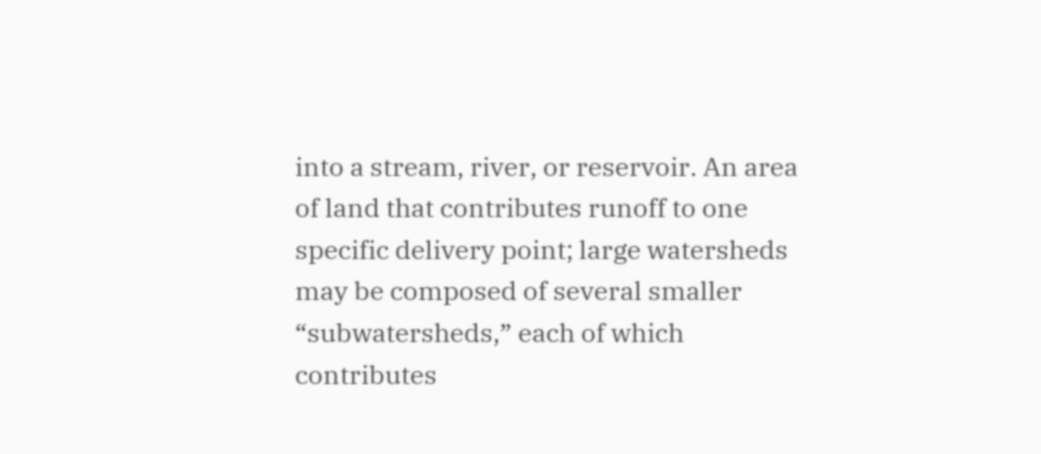into a stream, river, or reservoir. An area of land that contributes runoff to one specific delivery point; large watersheds may be composed of several smaller “subwatersheds,” each of which contributes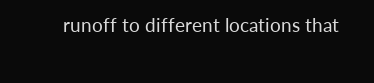runoff to different locations that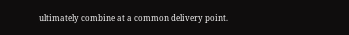ultimately combine at a common delivery point.